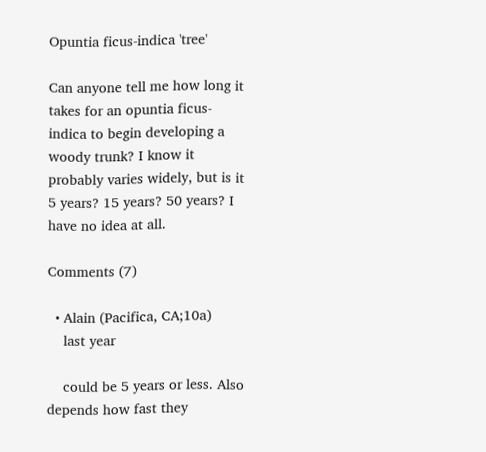Opuntia ficus-indica 'tree'

Can anyone tell me how long it takes for an opuntia ficus-indica to begin developing a woody trunk? I know it probably varies widely, but is it 5 years? 15 years? 50 years? I have no idea at all.

Comments (7)

  • Alain (Pacifica, CA;10a)
    last year

    could be 5 years or less. Also depends how fast they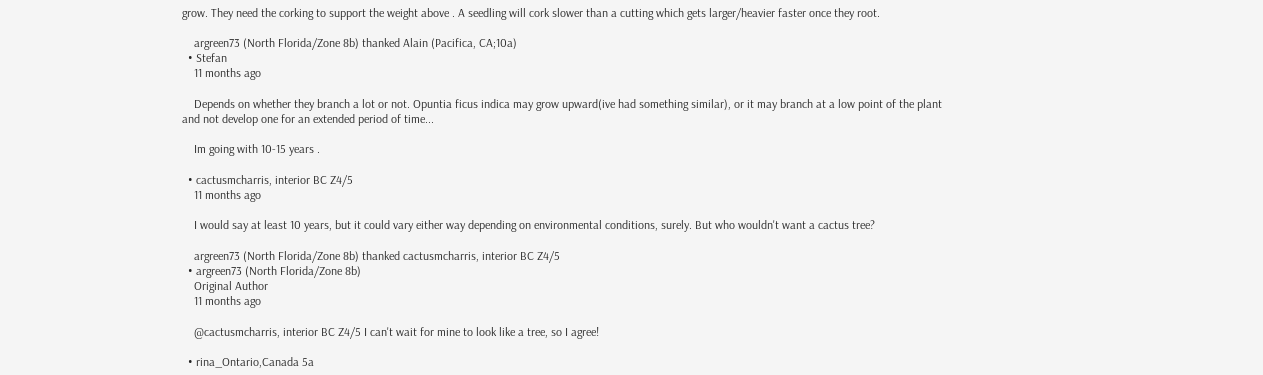grow. They need the corking to support the weight above . A seedling will cork slower than a cutting which gets larger/heavier faster once they root.

    argreen73 (North Florida/Zone 8b) thanked Alain (Pacifica, CA;10a)
  • Stefan
    11 months ago

    Depends on whether they branch a lot or not. Opuntia ficus indica may grow upward(ive had something similar), or it may branch at a low point of the plant and not develop one for an extended period of time...

    Im going with 10-15 years .

  • cactusmcharris, interior BC Z4/5
    11 months ago

    I would say at least 10 years, but it could vary either way depending on environmental conditions, surely. But who wouldn't want a cactus tree?

    argreen73 (North Florida/Zone 8b) thanked cactusmcharris, interior BC Z4/5
  • argreen73 (North Florida/Zone 8b)
    Original Author
    11 months ago

    @cactusmcharris, interior BC Z4/5 I can't wait for mine to look like a tree, so I agree!

  • rina_Ontario,Canada 5a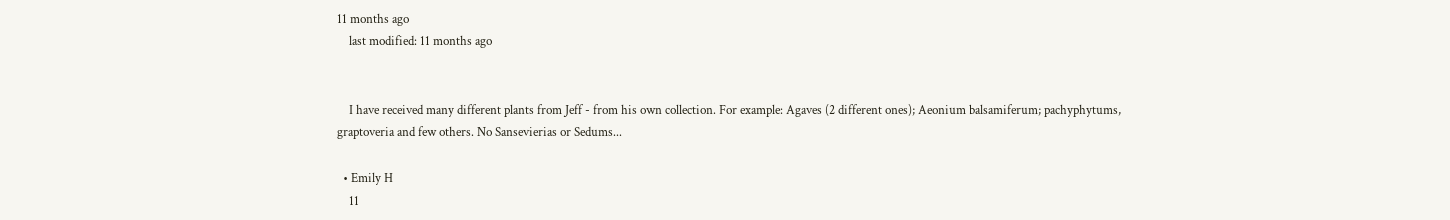11 months ago
    last modified: 11 months ago


    I have received many different plants from Jeff - from his own collection. For example: Agaves (2 different ones); Aeonium balsamiferum; pachyphytums, graptoveria and few others. No Sansevierias or Sedums...

  • Emily H
    11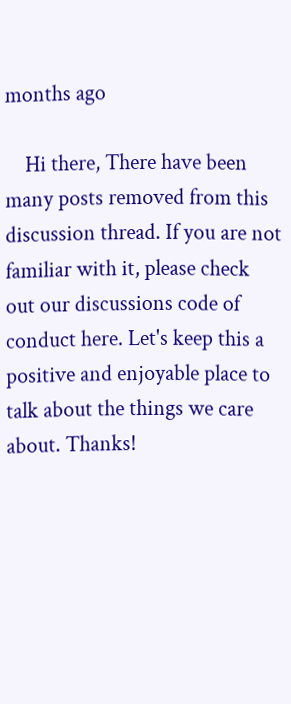months ago

    Hi there, There have been many posts removed from this discussion thread. If you are not familiar with it, please check out our discussions code of conduct here. Let's keep this a positive and enjoyable place to talk about the things we care about. Thanks!